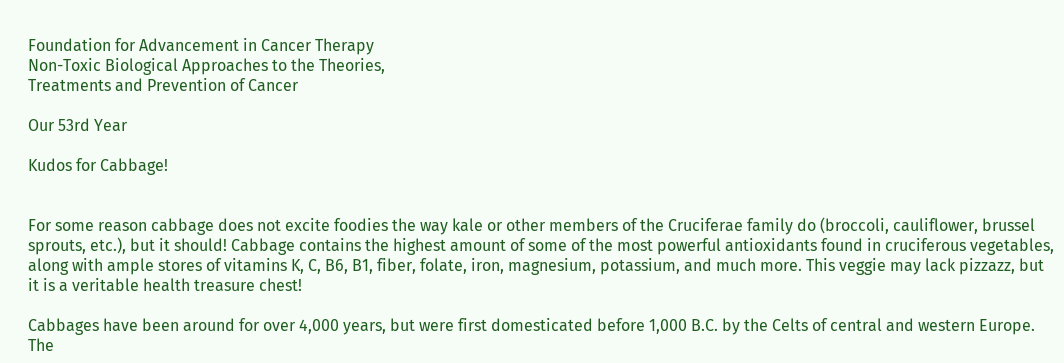Foundation for Advancement in Cancer Therapy
Non-Toxic Biological Approaches to the Theories,
Treatments and Prevention of Cancer

Our 53rd Year

Kudos for Cabbage!


For some reason cabbage does not excite foodies the way kale or other members of the Cruciferae family do (broccoli, cauliflower, brussel sprouts, etc.), but it should! Cabbage contains the highest amount of some of the most powerful antioxidants found in cruciferous vegetables, along with ample stores of vitamins K, C, B6, B1, fiber, folate, iron, magnesium, potassium, and much more. This veggie may lack pizzazz, but it is a veritable health treasure chest!

Cabbages have been around for over 4,000 years, but were first domesticated before 1,000 B.C. by the Celts of central and western Europe. The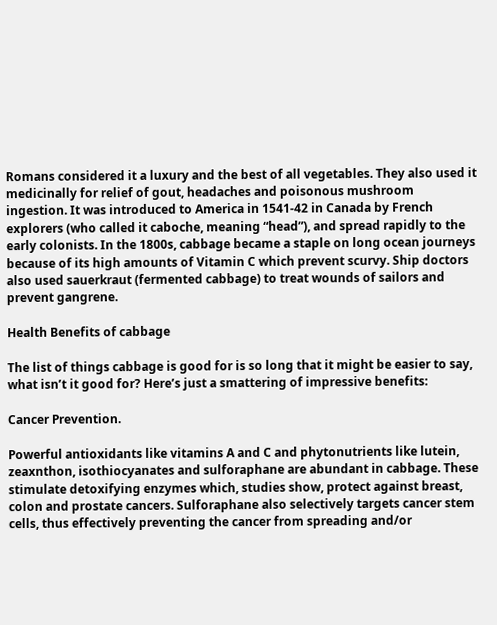Romans considered it a luxury and the best of all vegetables. They also used it medicinally for relief of gout, headaches and poisonous mushroom ingestion. It was introduced to America in 1541-42 in Canada by French explorers (who called it caboche, meaning “head”), and spread rapidly to the early colonists. In the 1800s, cabbage became a staple on long ocean journeys because of its high amounts of Vitamin C which prevent scurvy. Ship doctors also used sauerkraut (fermented cabbage) to treat wounds of sailors and prevent gangrene.

Health Benefits of cabbage

The list of things cabbage is good for is so long that it might be easier to say, what isn’t it good for? Here’s just a smattering of impressive benefits:

Cancer Prevention.

Powerful antioxidants like vitamins A and C and phytonutrients like lutein, zeaxnthon, isothiocyanates and sulforaphane are abundant in cabbage. These stimulate detoxifying enzymes which, studies show, protect against breast, colon and prostate cancers. Sulforaphane also selectively targets cancer stem cells, thus effectively preventing the cancer from spreading and/or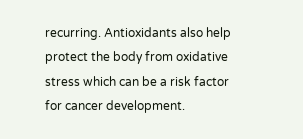recurring. Antioxidants also help protect the body from oxidative stress which can be a risk factor for cancer development.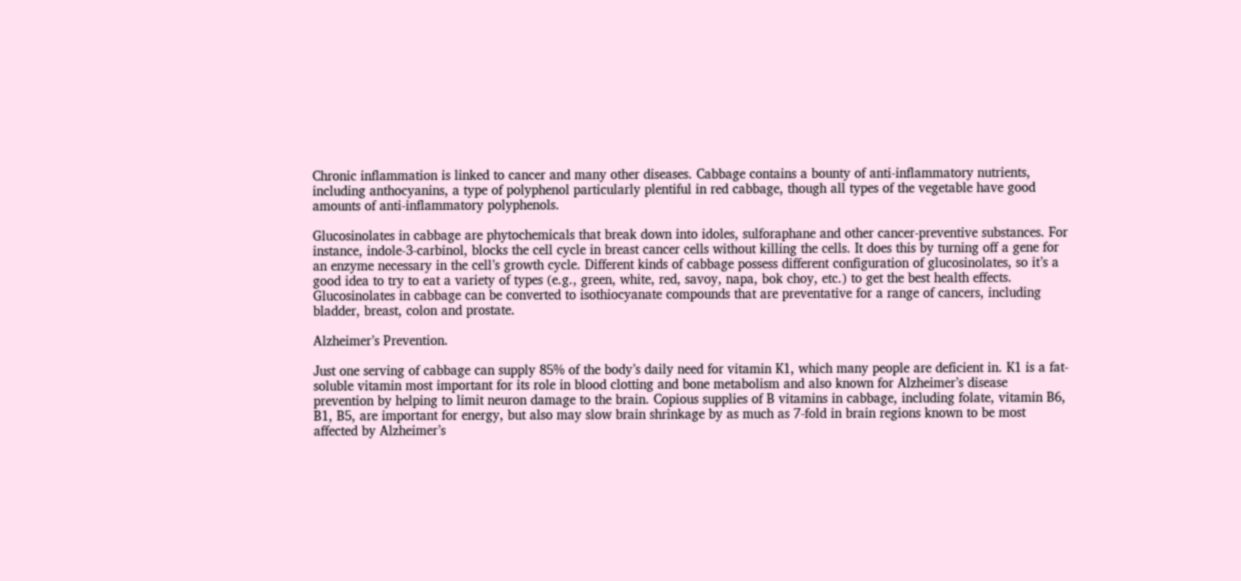Chronic inflammation is linked to cancer and many other diseases. Cabbage contains a bounty of anti-inflammatory nutrients, including anthocyanins, a type of polyphenol particularly plentiful in red cabbage, though all types of the vegetable have good amounts of anti-inflammatory polyphenols.

Glucosinolates in cabbage are phytochemicals that break down into idoles, sulforaphane and other cancer-preventive substances. For instance, indole-3-carbinol, blocks the cell cycle in breast cancer cells without killing the cells. It does this by turning off a gene for an enzyme necessary in the cell’s growth cycle. Different kinds of cabbage possess different configuration of glucosinolates, so it’s a good idea to try to eat a variety of types (e.g., green, white, red, savoy, napa, bok choy, etc.) to get the best health effects. Glucosinolates in cabbage can be converted to isothiocyanate compounds that are preventative for a range of cancers, including bladder, breast, colon and prostate.

Alzheimer’s Prevention.

Just one serving of cabbage can supply 85% of the body’s daily need for vitamin K1, which many people are deficient in. K1 is a fat-soluble vitamin most important for its role in blood clotting and bone metabolism and also known for Alzheimer’s disease prevention by helping to limit neuron damage to the brain. Copious supplies of B vitamins in cabbage, including folate, vitamin B6, B1, B5, are important for energy, but also may slow brain shrinkage by as much as 7-fold in brain regions known to be most affected by Alzheimer’s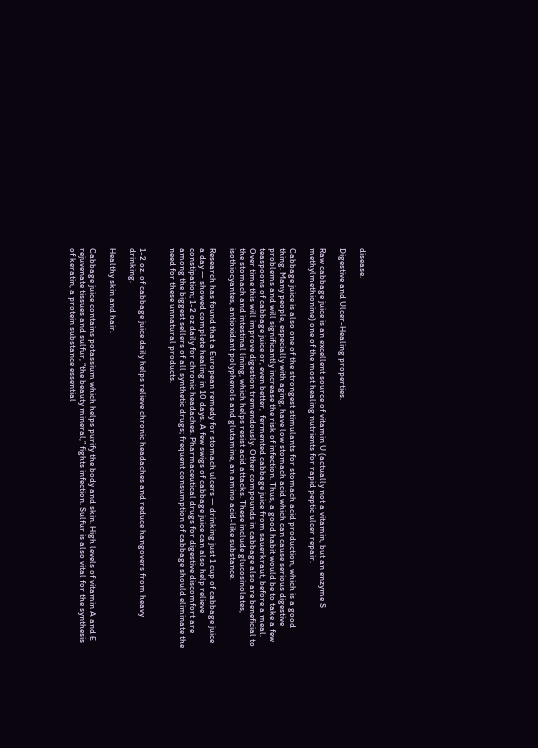disease.

Digestive and Ulcer-Healing properties.

Raw cabbage juice is an excellent source of vitamin U (actually not a vitamin, but an enzyme S methylmethionine) one of the most healing nutrients for rapid peptic ulcer repair.

Cabbage juice is also one of the strongest stimulants for stomach acid production, which is a good thing. Many people, especially with aging, have low stomach acid which can cause serious digestive problems and will significantly increase the risk of infection. Thus, a good habit would be to take a few teaspoons of cabbage juice or, even better,  fermented cabbage juice from sauerkraut, before a meal. Over time this will improve digestion tremendously. Other compounds in cabbage also are beneficial to the stomach and intestinal lining, which helps resist acid attacks. These include glucosinolates, isothiocyantes, antioxidant polyphenols and glutamine, an amino acid-like substance.

Research has found that a European remedy for stomach ulcers — drinking just 1 cup of cabbage juice a day — showed complete healing in 10 days. A few swigs of cabbage juice can also help relieve constipation; 1-2 oz daily for chronic headaches. Pharmaceutical drugs for digestive discomfort are among the biggest sellers of all synthetic drugs; frequent consumption of cabbage should eliminate the need for these unnatural products.


1-2 oz. of cabbage juice daily helps relieve chronic headaches and reduce hangovers from heavy drinking.

Healthy skin and hair.

Cabbage juice contains potassium which helps purify the body and skin. High levels of vitamin A and E rejuvenate tissues and sulfur, “the beauty mineral,” fights infection. Sulfur is also vital for the synthesis of keratin, a protein substance essential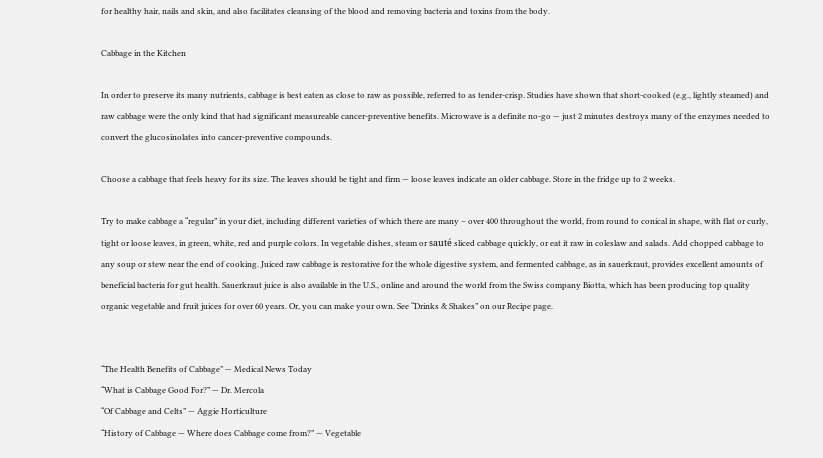for healthy hair, nails and skin, and also facilitates cleansing of the blood and removing bacteria and toxins from the body.

Cabbage in the Kitchen

In order to preserve its many nutrients, cabbage is best eaten as close to raw as possible, referred to as tender-crisp. Studies have shown that short-cooked (e.g., lightly steamed) and raw cabbage were the only kind that had significant measureable cancer-preventive benefits. Microwave is a definite no-go — just 2 minutes destroys many of the enzymes needed to convert the glucosinolates into cancer-preventive compounds.

Choose a cabbage that feels heavy for its size. The leaves should be tight and firm — loose leaves indicate an older cabbage. Store in the fridge up to 2 weeks.

Try to make cabbage a “regular” in your diet, including different varieties of which there are many – over 400 throughout the world, from round to conical in shape, with flat or curly, tight or loose leaves, in green, white, red and purple colors. In vegetable dishes, steam or sauté sliced cabbage quickly, or eat it raw in coleslaw and salads. Add chopped cabbage to any soup or stew near the end of cooking. Juiced raw cabbage is restorative for the whole digestive system, and fermented cabbage, as in sauerkraut, provides excellent amounts of beneficial bacteria for gut health. Sauerkraut juice is also available in the U.S., online and around the world from the Swiss company Biotta, which has been producing top quality organic vegetable and fruit juices for over 60 years. Or, you can make your own. See “Drinks & Shakes” on our Recipe page.


“The Health Benefits of Cabbage” — Medical News Today
“What is Cabbage Good For?” — Dr. Mercola
“Of Cabbage and Celts” — Aggie Horticulture
“History of Cabbage — Where does Cabbage come from?” — Vegetable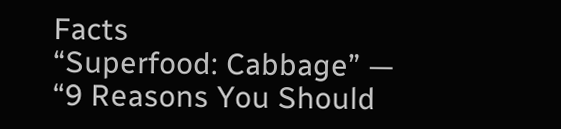Facts
“Superfood: Cabbage” —
“9 Reasons You Should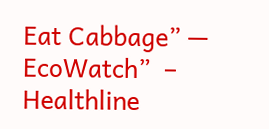Eat Cabbage” — EcoWatch”  – Healthline